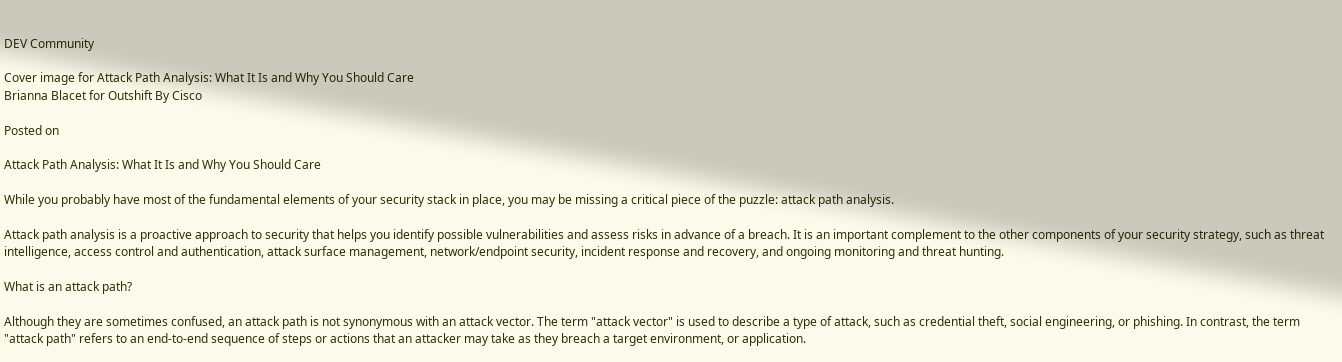DEV Community

Cover image for Attack Path Analysis: What It Is and Why You Should Care
Brianna Blacet for Outshift By Cisco

Posted on

Attack Path Analysis: What It Is and Why You Should Care

While you probably have most of the fundamental elements of your security stack in place, you may be missing a critical piece of the puzzle: attack path analysis.

Attack path analysis is a proactive approach to security that helps you identify possible vulnerabilities and assess risks in advance of a breach. It is an important complement to the other components of your security strategy, such as threat intelligence, access control and authentication, attack surface management, network/endpoint security, incident response and recovery, and ongoing monitoring and threat hunting.

What is an attack path?

Although they are sometimes confused, an attack path is not synonymous with an attack vector. The term "attack vector" is used to describe a type of attack, such as credential theft, social engineering, or phishing. In contrast, the term "attack path" refers to an end-to-end sequence of steps or actions that an attacker may take as they breach a target environment, or application.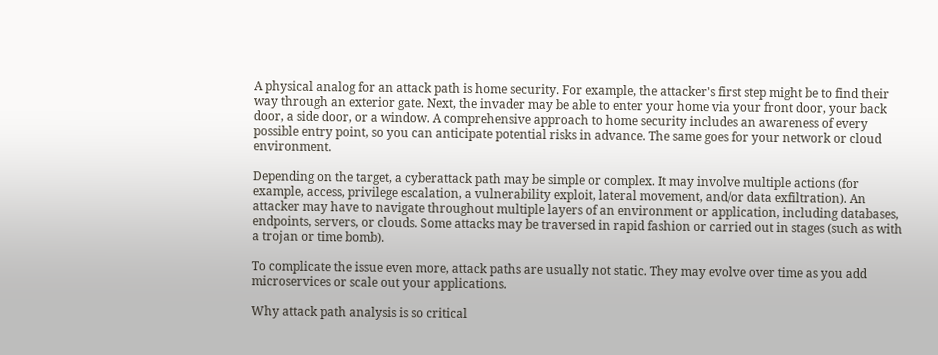A physical analog for an attack path is home security. For example, the attacker's first step might be to find their way through an exterior gate. Next, the invader may be able to enter your home via your front door, your back door, a side door, or a window. A comprehensive approach to home security includes an awareness of every possible entry point, so you can anticipate potential risks in advance. The same goes for your network or cloud environment.

Depending on the target, a cyberattack path may be simple or complex. It may involve multiple actions (for example, access, privilege escalation, a vulnerability exploit, lateral movement, and/or data exfiltration). An attacker may have to navigate throughout multiple layers of an environment or application, including databases, endpoints, servers, or clouds. Some attacks may be traversed in rapid fashion or carried out in stages (such as with a trojan or time bomb).

To complicate the issue even more, attack paths are usually not static. They may evolve over time as you add microservices or scale out your applications.

Why attack path analysis is so critical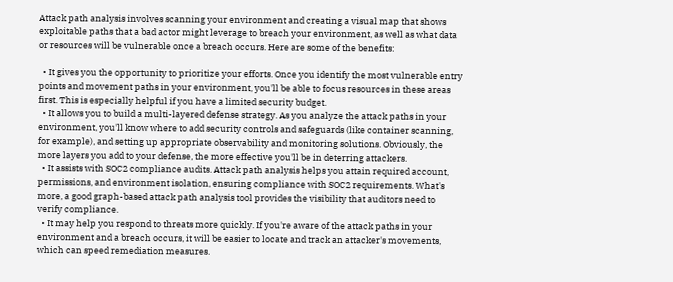Attack path analysis involves scanning your environment and creating a visual map that shows exploitable paths that a bad actor might leverage to breach your environment, as well as what data or resources will be vulnerable once a breach occurs. Here are some of the benefits:

  • It gives you the opportunity to prioritize your efforts. Once you identify the most vulnerable entry points and movement paths in your environment, you'll be able to focus resources in these areas first. This is especially helpful if you have a limited security budget.
  • It allows you to build a multi-layered defense strategy. As you analyze the attack paths in your environment, you'll know where to add security controls and safeguards (like container scanning, for example), and setting up appropriate observability and monitoring solutions. Obviously, the more layers you add to your defense, the more effective you'll be in deterring attackers.
  • It assists with SOC2 compliance audits. Attack path analysis helps you attain required account, permissions, and environment isolation, ensuring compliance with SOC2 requirements. What's more, a good graph-based attack path analysis tool provides the visibility that auditors need to verify compliance.
  • It may help you respond to threats more quickly. If you're aware of the attack paths in your environment and a breach occurs, it will be easier to locate and track an attacker's movements, which can speed remediation measures.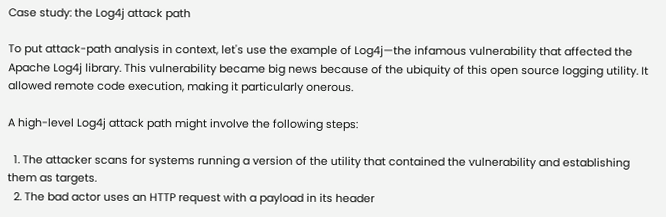Case study: the Log4j attack path

To put attack-path analysis in context, let's use the example of Log4j—the infamous vulnerability that affected the Apache Log4j library. This vulnerability became big news because of the ubiquity of this open source logging utility. It allowed remote code execution, making it particularly onerous.

A high-level Log4j attack path might involve the following steps:

  1. The attacker scans for systems running a version of the utility that contained the vulnerability and establishing them as targets.
  2. The bad actor uses an HTTP request with a payload in its header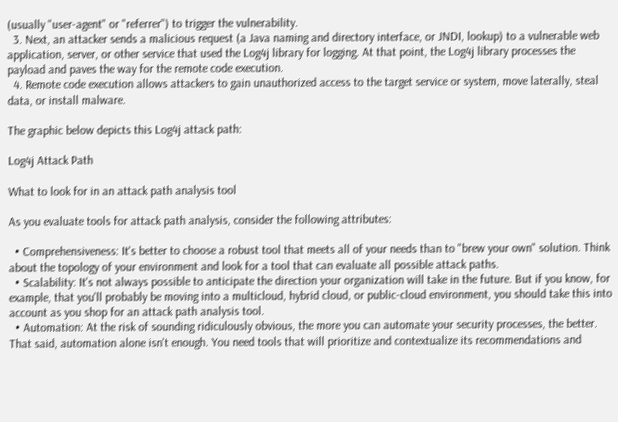(usually "user-agent" or "referrer") to trigger the vulnerability.
  3. Next, an attacker sends a malicious request (a Java naming and directory interface, or JNDI, lookup) to a vulnerable web application, server, or other service that used the Log4j library for logging. At that point, the Log4j library processes the payload and paves the way for the remote code execution.
  4. Remote code execution allows attackers to gain unauthorized access to the target service or system, move laterally, steal data, or install malware.

The graphic below depicts this Log4j attack path:

Log4j Attack Path

What to look for in an attack path analysis tool

As you evaluate tools for attack path analysis, consider the following attributes:

  • Comprehensiveness: It's better to choose a robust tool that meets all of your needs than to "brew your own" solution. Think about the topology of your environment and look for a tool that can evaluate all possible attack paths.
  • Scalability: It's not always possible to anticipate the direction your organization will take in the future. But if you know, for example, that you'll probably be moving into a multicloud, hybrid cloud, or public-cloud environment, you should take this into account as you shop for an attack path analysis tool.
  • Automation: At the risk of sounding ridiculously obvious, the more you can automate your security processes, the better. That said, automation alone isn't enough. You need tools that will prioritize and contextualize its recommendations and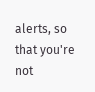alerts, so that you're not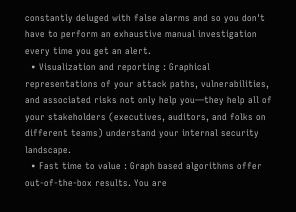constantly deluged with false alarms and so you don't have to perform an exhaustive manual investigation every time you get an alert.
  • Visualization and reporting : Graphical representations of your attack paths, vulnerabilities, and associated risks not only help you—they help all of your stakeholders (executives, auditors, and folks on different teams) understand your internal security landscape.
  • Fast time to value : Graph based algorithms offer out-of-the-box results. You are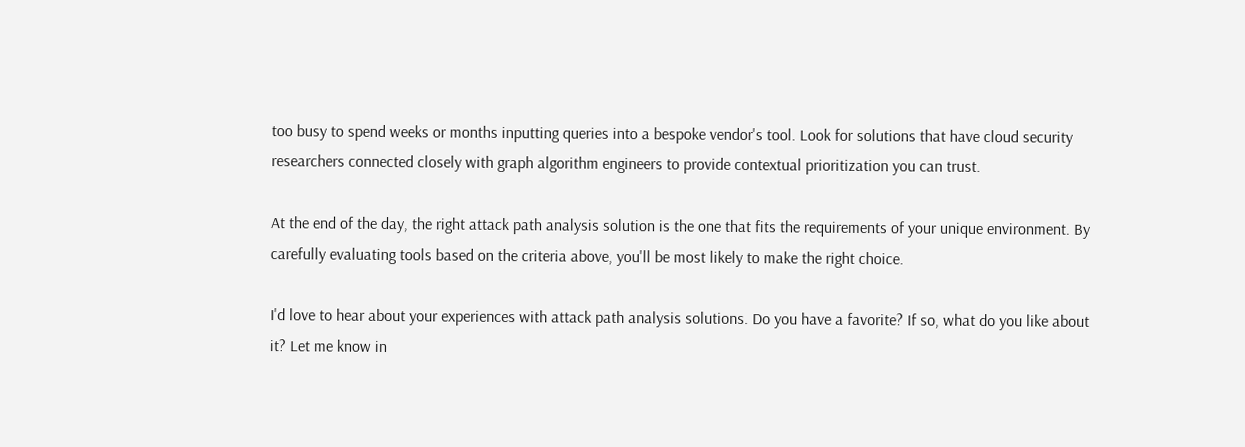too busy to spend weeks or months inputting queries into a bespoke vendor's tool. Look for solutions that have cloud security researchers connected closely with graph algorithm engineers to provide contextual prioritization you can trust.

At the end of the day, the right attack path analysis solution is the one that fits the requirements of your unique environment. By carefully evaluating tools based on the criteria above, you'll be most likely to make the right choice.

I'd love to hear about your experiences with attack path analysis solutions. Do you have a favorite? If so, what do you like about it? Let me know in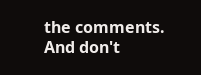the comments. And don't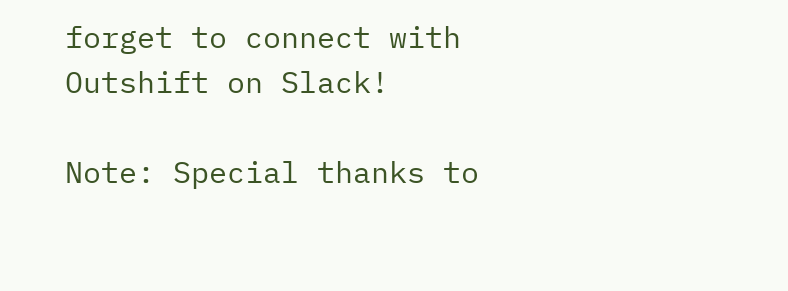forget to connect with Outshift on Slack!

Note: Special thanks to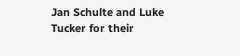Jan Schulte and Luke Tucker for their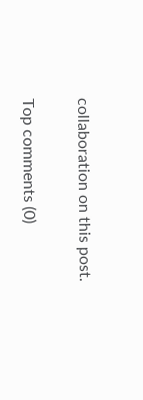collaboration on this post.

Top comments (0)